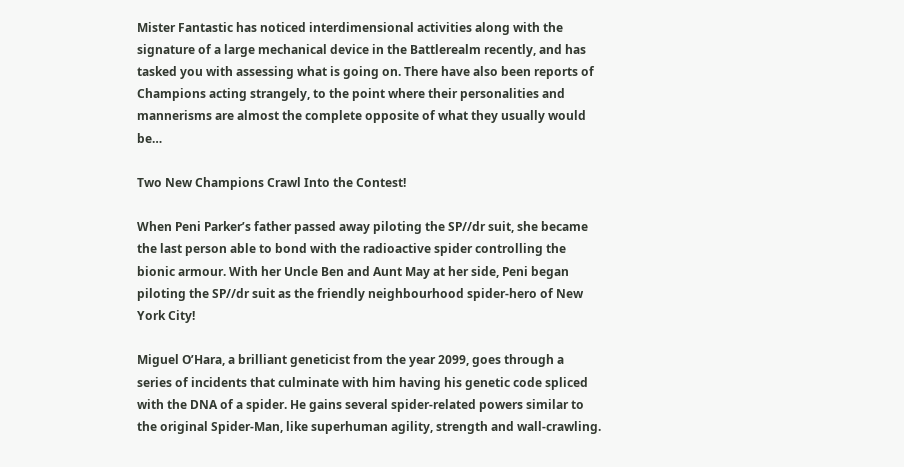Mister Fantastic has noticed interdimensional activities along with the signature of a large mechanical device in the Battlerealm recently, and has tasked you with assessing what is going on. There have also been reports of Champions acting strangely, to the point where their personalities and mannerisms are almost the complete opposite of what they usually would be…

Two New Champions Crawl Into the Contest!

When Peni Parker’s father passed away piloting the SP//dr suit, she became the last person able to bond with the radioactive spider controlling the bionic armour. With her Uncle Ben and Aunt May at her side, Peni began piloting the SP//dr suit as the friendly neighbourhood spider-hero of New York City!

Miguel O’Hara, a brilliant geneticist from the year 2099, goes through a series of incidents that culminate with him having his genetic code spliced with the DNA of a spider. He gains several spider-related powers similar to the original Spider-Man, like superhuman agility, strength and wall-crawling.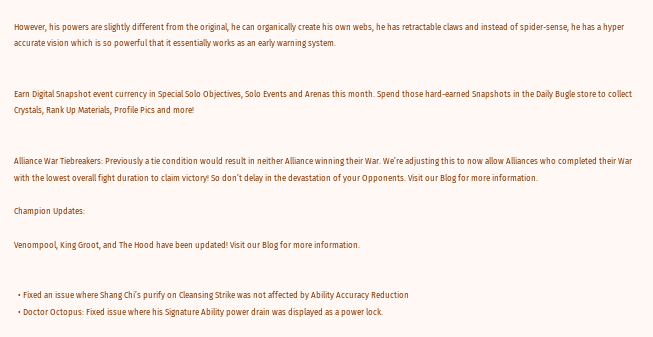However, his powers are slightly different from the original, he can organically create his own webs, he has retractable claws and instead of spider-sense, he has a hyper accurate vision which is so powerful that it essentially works as an early warning system.


Earn Digital Snapshot event currency in Special Solo Objectives, Solo Events and Arenas this month. Spend those hard-earned Snapshots in the Daily Bugle store to collect Crystals, Rank Up Materials, Profile Pics and more!


Alliance War Tiebreakers: Previously a tie condition would result in neither Alliance winning their War. We’re adjusting this to now allow Alliances who completed their War with the lowest overall fight duration to claim victory! So don’t delay in the devastation of your Opponents. Visit our Blog for more information.

Champion Updates:

Venompool, King Groot, and The Hood have been updated! Visit our Blog for more information.


  • Fixed an issue where Shang Chi’s purify on Cleansing Strike was not affected by Ability Accuracy Reduction
  • Doctor Octopus: Fixed issue where his Signature Ability power drain was displayed as a power lock.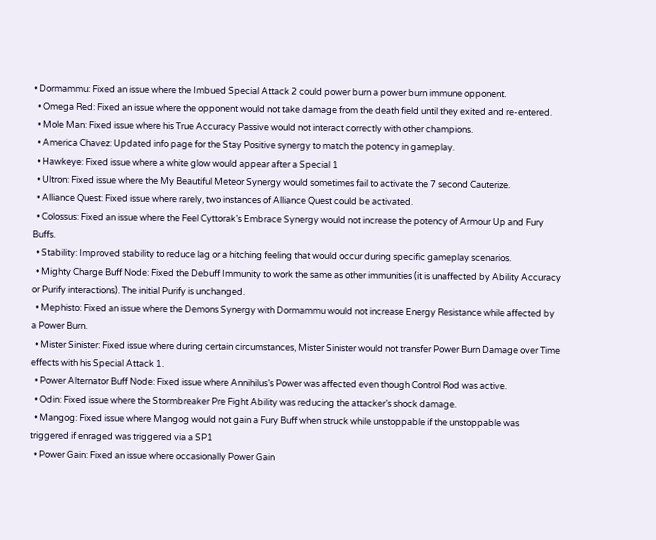• Dormammu: Fixed an issue where the Imbued Special Attack 2 could power burn a power burn immune opponent.
  • Omega Red: Fixed an issue where the opponent would not take damage from the death field until they exited and re-entered.
  • Mole Man: Fixed issue where his True Accuracy Passive would not interact correctly with other champions.
  • America Chavez: Updated info page for the Stay Positive synergy to match the potency in gameplay.
  • Hawkeye: Fixed issue where a white glow would appear after a Special 1
  • Ultron: Fixed issue where the My Beautiful Meteor Synergy would sometimes fail to activate the 7 second Cauterize.
  • Alliance Quest: Fixed issue where rarely, two instances of Alliance Quest could be activated.
  • Colossus: Fixed an issue where the Feel Cyttorak’s Embrace Synergy would not increase the potency of Armour Up and Fury Buffs.
  • Stability: Improved stability to reduce lag or a hitching feeling that would occur during specific gameplay scenarios.
  • Mighty Charge Buff Node: Fixed the Debuff Immunity to work the same as other immunities (it is unaffected by Ability Accuracy or Purify interactions). The initial Purify is unchanged.
  • Mephisto: Fixed an issue where the Demons Synergy with Dormammu would not increase Energy Resistance while affected by a Power Burn.
  • Mister Sinister: Fixed issue where during certain circumstances, Mister Sinister would not transfer Power Burn Damage over Time effects with his Special Attack 1.
  • Power Alternator Buff Node: Fixed issue where Annihilus’s Power was affected even though Control Rod was active.
  • Odin: Fixed issue where the Stormbreaker Pre Fight Ability was reducing the attacker’s shock damage.
  • Mangog: Fixed issue where Mangog would not gain a Fury Buff when struck while unstoppable if the unstoppable was triggered if enraged was triggered via a SP1
  • Power Gain: Fixed an issue where occasionally Power Gain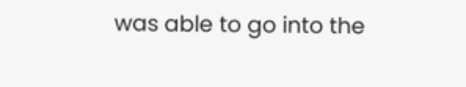was able to go into the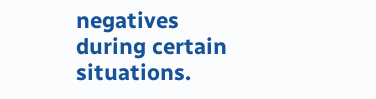negatives during certain situations.